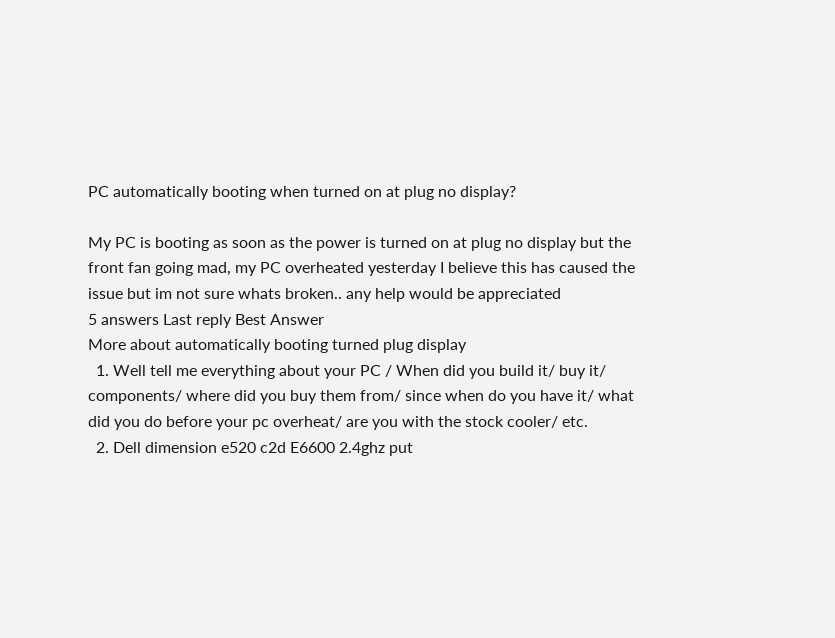PC automatically booting when turned on at plug no display?

My PC is booting as soon as the power is turned on at plug no display but the front fan going mad, my PC overheated yesterday I believe this has caused the issue but im not sure whats broken.. any help would be appreciated
5 answers Last reply Best Answer
More about automatically booting turned plug display
  1. Well tell me everything about your PC / When did you build it/ buy it/ components/ where did you buy them from/ since when do you have it/ what did you do before your pc overheat/ are you with the stock cooler/ etc.
  2. Dell dimension e520 c2d E6600 2.4ghz put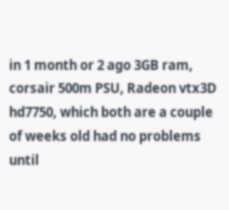in 1 month or 2 ago 3GB ram, corsair 500m PSU, Radeon vtx3D hd7750, which both are a couple of weeks old had no problems until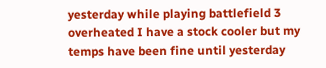yesterday while playing battlefield 3 overheated I have a stock cooler but my temps have been fine until yesterday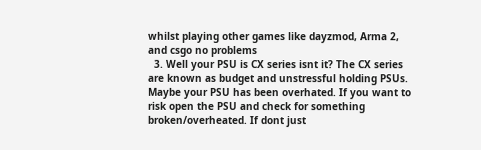whilst playing other games like dayzmod, Arma 2, and csgo no problems
  3. Well your PSU is CX series isnt it? The CX series are known as budget and unstressful holding PSUs. Maybe your PSU has been overhated. If you want to risk open the PSU and check for something broken/overheated. If dont just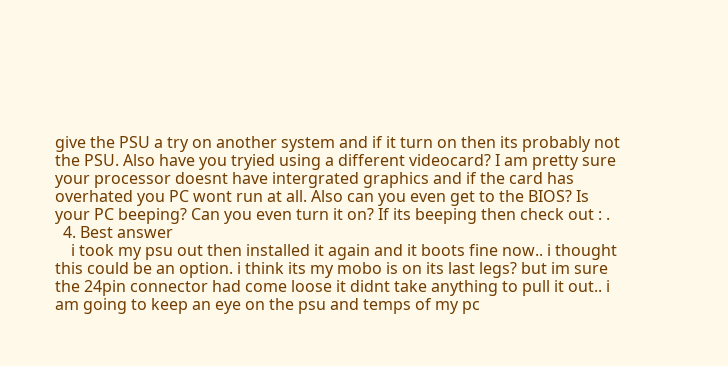give the PSU a try on another system and if it turn on then its probably not the PSU. Also have you tryied using a different videocard? I am pretty sure your processor doesnt have intergrated graphics and if the card has overhated you PC wont run at all. Also can you even get to the BIOS? Is your PC beeping? Can you even turn it on? If its beeping then check out : .
  4. Best answer
    i took my psu out then installed it again and it boots fine now.. i thought this could be an option. i think its my mobo is on its last legs? but im sure the 24pin connector had come loose it didnt take anything to pull it out.. i am going to keep an eye on the psu and temps of my pc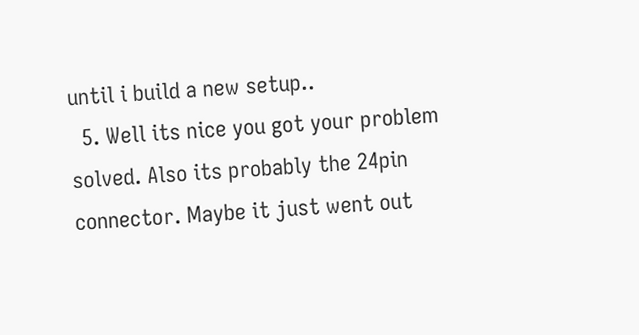until i build a new setup..
  5. Well its nice you got your problem solved. Also its probably the 24pin connector. Maybe it just went out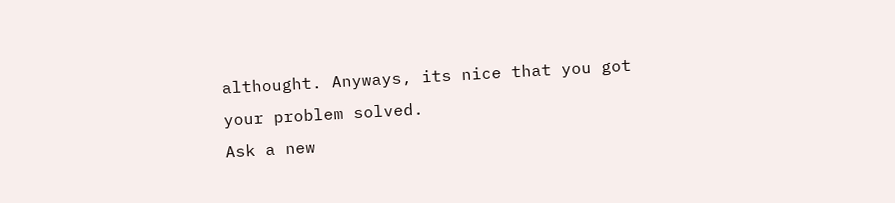althought. Anyways, its nice that you got your problem solved.
Ask a new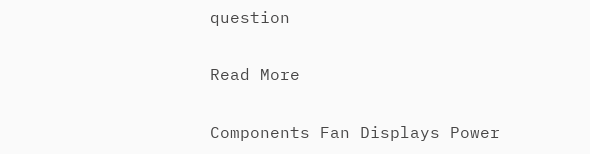question

Read More

Components Fan Displays Power